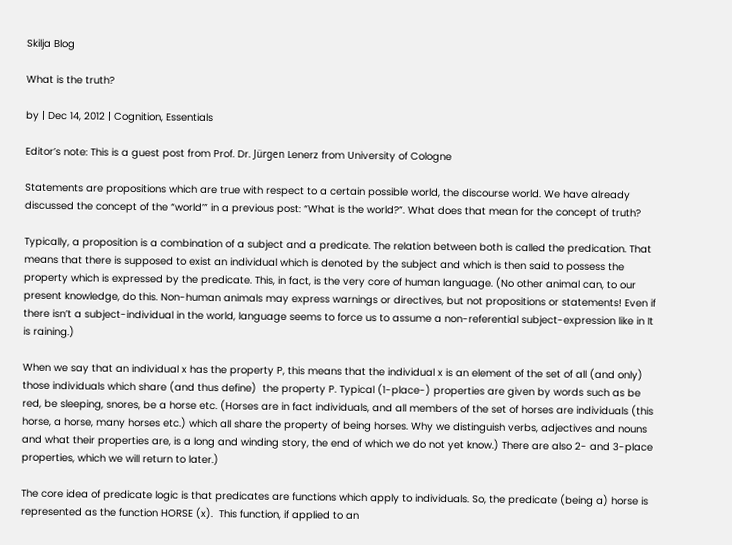Skilja Blog

What is the truth?

by | Dec 14, 2012 | Cognition, Essentials

Editor’s note: This is a guest post from Prof. Dr. Jürgen Lenerz from University of Cologne

Statements are propositions which are true with respect to a certain possible world, the discourse world. We have already discussed the concept of the “world’” in a previous post: “What is the world?”. What does that mean for the concept of truth?

Typically, a proposition is a combination of a subject and a predicate. The relation between both is called the predication. That means that there is supposed to exist an individual which is denoted by the subject and which is then said to possess the property which is expressed by the predicate. This, in fact, is the very core of human language. (No other animal can, to our present knowledge, do this. Non-human animals may express warnings or directives, but not propositions or statements! Even if there isn’t a subject-individual in the world, language seems to force us to assume a non-referential subject-expression like in It is raining.)

When we say that an individual x has the property P, this means that the individual x is an element of the set of all (and only) those individuals which share (and thus define)  the property P. Typical (1-place-) properties are given by words such as be red, be sleeping, snores, be a horse etc. (Horses are in fact individuals, and all members of the set of horses are individuals (this horse, a horse, many horses etc.) which all share the property of being horses. Why we distinguish verbs, adjectives and nouns and what their properties are, is a long and winding story, the end of which we do not yet know.) There are also 2- and 3-place properties, which we will return to later.)

The core idea of predicate logic is that predicates are functions which apply to individuals. So, the predicate (being a) horse is represented as the function HORSE (x).  This function, if applied to an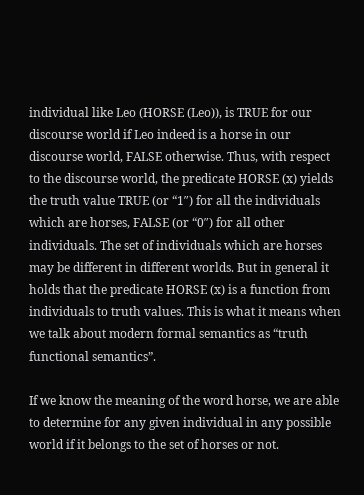individual like Leo (HORSE (Leo)), is TRUE for our discourse world if Leo indeed is a horse in our discourse world, FALSE otherwise. Thus, with respect to the discourse world, the predicate HORSE (x) yields the truth value TRUE (or “1″) for all the individuals which are horses, FALSE (or “0″) for all other individuals. The set of individuals which are horses may be different in different worlds. But in general it holds that the predicate HORSE (x) is a function from individuals to truth values. This is what it means when we talk about modern formal semantics as “truth functional semantics”.

If we know the meaning of the word horse, we are able to determine for any given individual in any possible world if it belongs to the set of horses or not.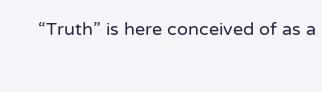“Truth” is here conceived of as a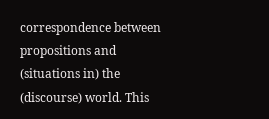correspondence between propositions and (situations in) the (discourse) world. This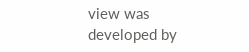view was developed by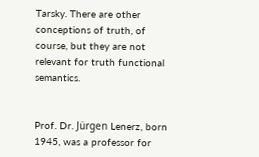Tarsky. There are other conceptions of truth, of course, but they are not relevant for truth functional semantics.


Prof. Dr. Jürgen Lenerz, born 1945, was a professor for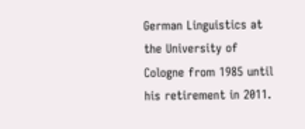German Linguistics at the University of Cologne from 1985 until his retirement in 2011.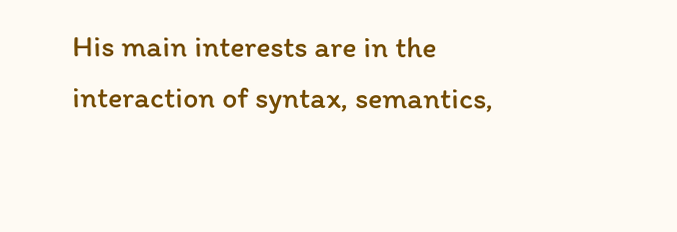His main interests are in the interaction of syntax, semantics,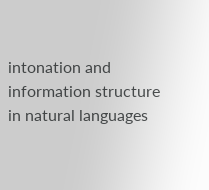intonation and information structure in natural languages